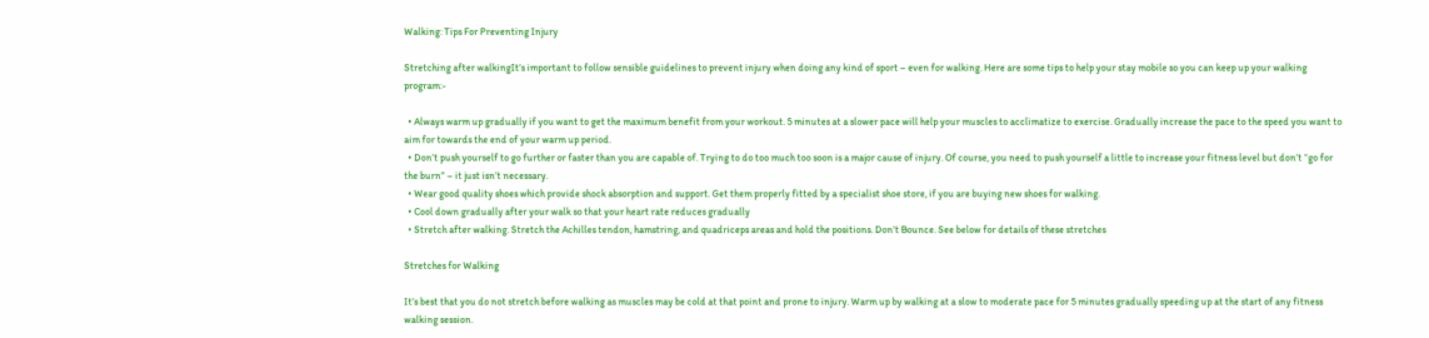Walking: Tips For Preventing Injury

Stretching after walkingIt’s important to follow sensible guidelines to prevent injury when doing any kind of sport – even for walking. Here are some tips to help your stay mobile so you can keep up your walking program:-

  • Always warm up gradually if you want to get the maximum benefit from your workout. 5 minutes at a slower pace will help your muscles to acclimatize to exercise. Gradually increase the pace to the speed you want to aim for towards the end of your warm up period.
  • Don’t push yourself to go further or faster than you are capable of. Trying to do too much too soon is a major cause of injury. Of course, you need to push yourself a little to increase your fitness level but don’t “go for the burn” – it just isn’t necessary.
  • Wear good quality shoes which provide shock absorption and support. Get them properly fitted by a specialist shoe store, if you are buying new shoes for walking.
  • Cool down gradually after your walk so that your heart rate reduces gradually
  • Stretch after walking. Stretch the Achilles tendon, hamstring, and quadriceps areas and hold the positions. Don’t Bounce. See below for details of these stretches

Stretches for Walking

It’s best that you do not stretch before walking as muscles may be cold at that point and prone to injury. Warm up by walking at a slow to moderate pace for 5 minutes gradually speeding up at the start of any fitness walking session.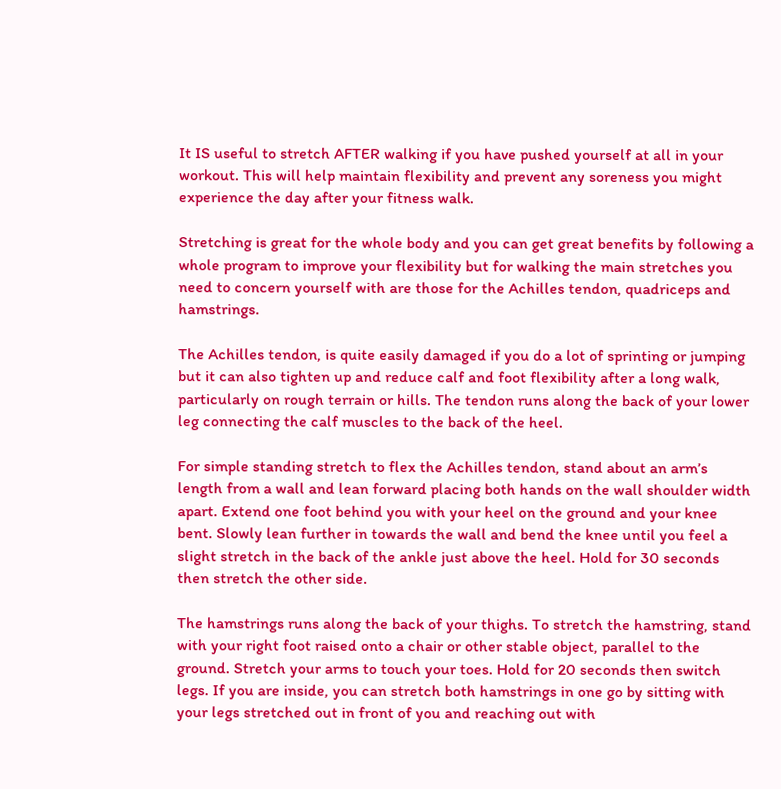It IS useful to stretch AFTER walking if you have pushed yourself at all in your workout. This will help maintain flexibility and prevent any soreness you might experience the day after your fitness walk.

Stretching is great for the whole body and you can get great benefits by following a whole program to improve your flexibility but for walking the main stretches you need to concern yourself with are those for the Achilles tendon, quadriceps and hamstrings.

The Achilles tendon, is quite easily damaged if you do a lot of sprinting or jumping but it can also tighten up and reduce calf and foot flexibility after a long walk, particularly on rough terrain or hills. The tendon runs along the back of your lower leg connecting the calf muscles to the back of the heel.

For simple standing stretch to flex the Achilles tendon, stand about an arm’s length from a wall and lean forward placing both hands on the wall shoulder width apart. Extend one foot behind you with your heel on the ground and your knee bent. Slowly lean further in towards the wall and bend the knee until you feel a slight stretch in the back of the ankle just above the heel. Hold for 30 seconds then stretch the other side.

The hamstrings runs along the back of your thighs. To stretch the hamstring, stand with your right foot raised onto a chair or other stable object, parallel to the ground. Stretch your arms to touch your toes. Hold for 20 seconds then switch legs. If you are inside, you can stretch both hamstrings in one go by sitting with your legs stretched out in front of you and reaching out with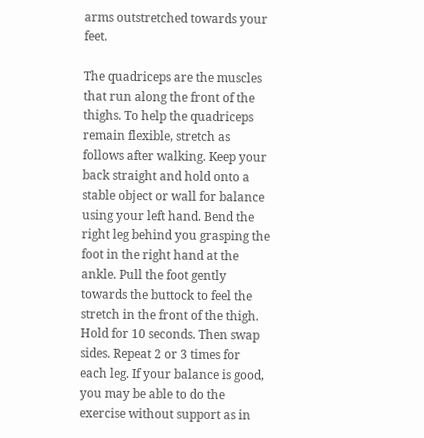arms outstretched towards your feet.

The quadriceps are the muscles that run along the front of the thighs. To help the quadriceps remain flexible, stretch as follows after walking. Keep your back straight and hold onto a stable object or wall for balance using your left hand. Bend the right leg behind you grasping the foot in the right hand at the ankle. Pull the foot gently towards the buttock to feel the stretch in the front of the thigh. Hold for 10 seconds. Then swap sides. Repeat 2 or 3 times for each leg. If your balance is good, you may be able to do the exercise without support as in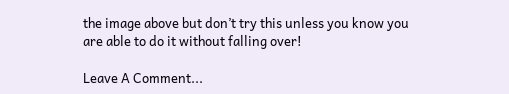the image above but don’t try this unless you know you are able to do it without falling over!

Leave A Comment...